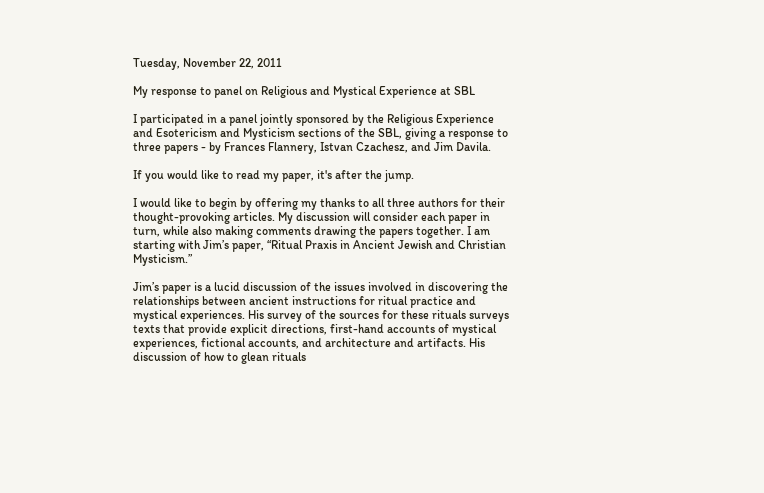Tuesday, November 22, 2011

My response to panel on Religious and Mystical Experience at SBL

I participated in a panel jointly sponsored by the Religious Experience and Esotericism and Mysticism sections of the SBL, giving a response to three papers - by Frances Flannery, Istvan Czachesz, and Jim Davila.

If you would like to read my paper, it's after the jump.

I would like to begin by offering my thanks to all three authors for their thought-provoking articles. My discussion will consider each paper in turn, while also making comments drawing the papers together. I am starting with Jim’s paper, “Ritual Praxis in Ancient Jewish and Christian Mysticism.”

Jim’s paper is a lucid discussion of the issues involved in discovering the relationships between ancient instructions for ritual practice and mystical experiences. His survey of the sources for these rituals surveys texts that provide explicit directions, first-hand accounts of mystical experiences, fictional accounts, and architecture and artifacts. His discussion of how to glean rituals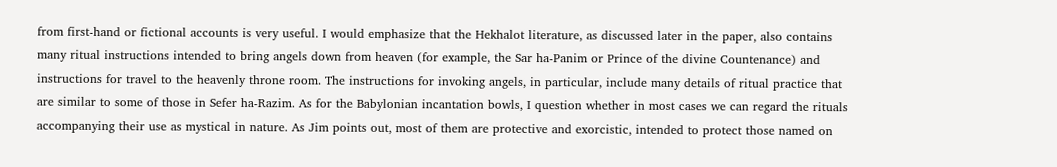from first-hand or fictional accounts is very useful. I would emphasize that the Hekhalot literature, as discussed later in the paper, also contains many ritual instructions intended to bring angels down from heaven (for example, the Sar ha-Panim or Prince of the divine Countenance) and instructions for travel to the heavenly throne room. The instructions for invoking angels, in particular, include many details of ritual practice that are similar to some of those in Sefer ha-Razim. As for the Babylonian incantation bowls, I question whether in most cases we can regard the rituals accompanying their use as mystical in nature. As Jim points out, most of them are protective and exorcistic, intended to protect those named on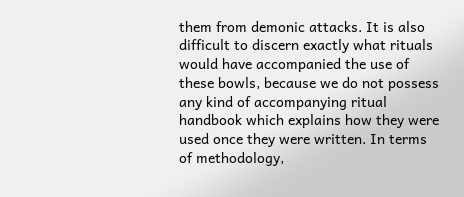them from demonic attacks. It is also difficult to discern exactly what rituals would have accompanied the use of these bowls, because we do not possess any kind of accompanying ritual handbook which explains how they were used once they were written. In terms of methodology,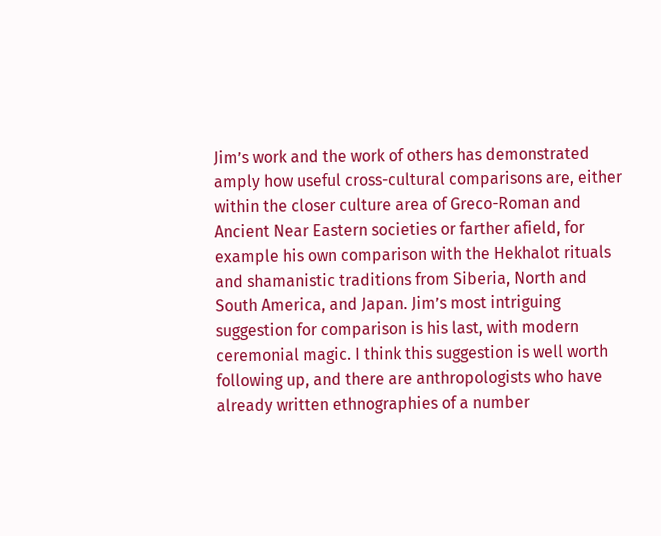Jim’s work and the work of others has demonstrated amply how useful cross-cultural comparisons are, either within the closer culture area of Greco-Roman and Ancient Near Eastern societies or farther afield, for example his own comparison with the Hekhalot rituals and shamanistic traditions from Siberia, North and South America, and Japan. Jim’s most intriguing suggestion for comparison is his last, with modern ceremonial magic. I think this suggestion is well worth following up, and there are anthropologists who have already written ethnographies of a number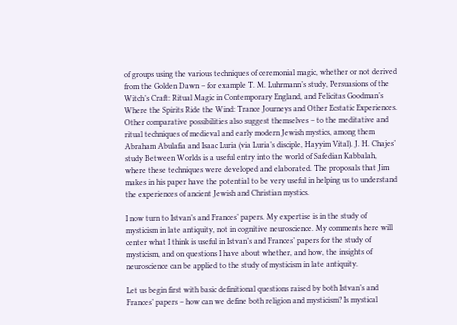of groups using the various techniques of ceremonial magic, whether or not derived from the Golden Dawn – for example T. M. Luhrmann’s study, Persuasions of the Witch’s Craft: Ritual Magic in Contemporary England, and Felicitas Goodman’s Where the Spirits Ride the Wind: Trance Journeys and Other Ecstatic Experiences. Other comparative possibilities also suggest themselves – to the meditative and ritual techniques of medieval and early modern Jewish mystics, among them Abraham Abulafia and Isaac Luria (via Luria’s disciple, Hayyim Vital). J. H. Chajes’ study Between Worlds is a useful entry into the world of Safedian Kabbalah, where these techniques were developed and elaborated. The proposals that Jim makes in his paper have the potential to be very useful in helping us to understand the experiences of ancient Jewish and Christian mystics.

I now turn to Istvan’s and Frances’ papers. My expertise is in the study of mysticism in late antiquity, not in cognitive neuroscience. My comments here will center what I think is useful in Istvan’s and Frances’ papers for the study of mysticism, and on questions I have about whether, and how, the insights of neuroscience can be applied to the study of mysticism in late antiquity.

Let us begin first with basic definitional questions raised by both Istvan’s and Frances’ papers – how can we define both religion and mysticism? Is mystical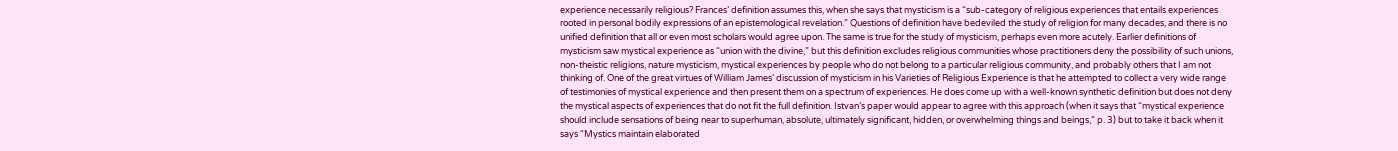experience necessarily religious? Frances’ definition assumes this, when she says that mysticism is a “sub-category of religious experiences that entails experiences rooted in personal bodily expressions of an epistemological revelation.” Questions of definition have bedeviled the study of religion for many decades, and there is no unified definition that all or even most scholars would agree upon. The same is true for the study of mysticism, perhaps even more acutely. Earlier definitions of mysticism saw mystical experience as “union with the divine,” but this definition excludes religious communities whose practitioners deny the possibility of such unions, non-theistic religions, nature mysticism, mystical experiences by people who do not belong to a particular religious community, and probably others that I am not thinking of. One of the great virtues of William James’ discussion of mysticism in his Varieties of Religious Experience is that he attempted to collect a very wide range of testimonies of mystical experience and then present them on a spectrum of experiences. He does come up with a well-known synthetic definition but does not deny the mystical aspects of experiences that do not fit the full definition. Istvan’s paper would appear to agree with this approach (when it says that “mystical experience should include sensations of being near to superhuman, absolute, ultimately significant, hidden, or overwhelming things and beings,” p. 3) but to take it back when it says “Mystics maintain elaborated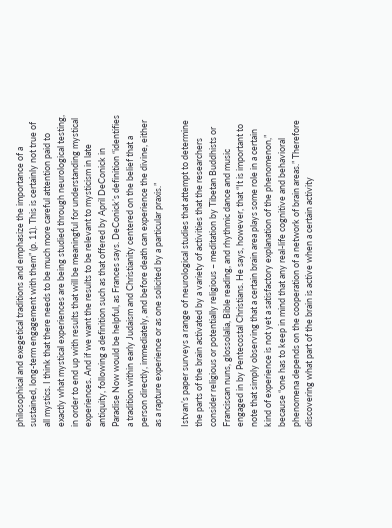philosophical and exegetical traditions and emphasize the importance of a sustained, long-term engagement with them” (p. 11). This is certainly not true of all mystics. I think that there needs to be much more careful attention paid to exactly what mystical experiences are being studied through neurological testing, in order to end up with results that will be meaningful for understanding mystical experiences. And if we want the results to be relevant to mysticism in late antiquity, following a definition such as that offered by April DeConick in Paradise Now would be helpful, as Frances says. DeConick’s definition “identifies a tradition within early Judaism and Christianity centered on the belief that a person directly, immediately, and before death can experience the divine, either as a rapture experience or as one solicited by a particular praxis.”

Istvan’s paper surveys a range of neurological studies that attempt to determine the parts of the brain activated by a variety of activities that the researchers consider religious or potentially religious – meditation by Tibetan Buddhists or Franciscan nuns, glossolalia, Bible reading, and rhythmic dance and music engaged in by Pentecostal Christians. He says, however, that “It is important to note that simply observing that a certain brain area plays some role in a certain kind of experience is not yet a satisfactory explanation of the phenomenon,” because “one has to keep in mind that any real-life cognitive and behavioral phenomena depends on the cooperation of a network of brain areas.” Therefore discovering what part of the brain is active when a certain activity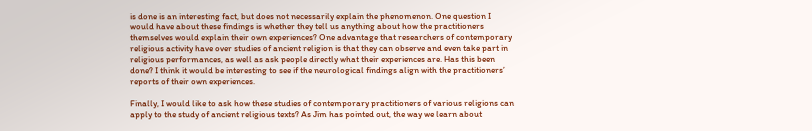is done is an interesting fact, but does not necessarily explain the phenomenon. One question I would have about these findings is whether they tell us anything about how the practitioners themselves would explain their own experiences? One advantage that researchers of contemporary religious activity have over studies of ancient religion is that they can observe and even take part in religious performances, as well as ask people directly what their experiences are. Has this been done? I think it would be interesting to see if the neurological findings align with the practitioners’ reports of their own experiences.

Finally, I would like to ask how these studies of contemporary practitioners of various religions can apply to the study of ancient religious texts? As Jim has pointed out, the way we learn about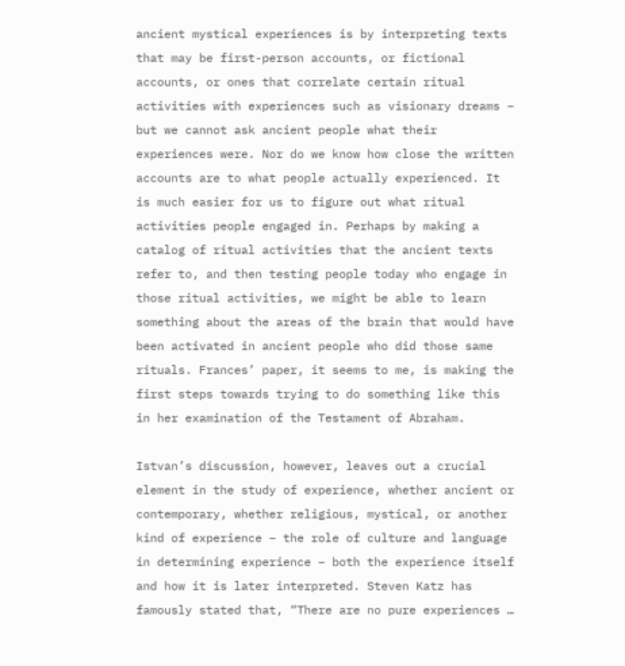ancient mystical experiences is by interpreting texts that may be first-person accounts, or fictional accounts, or ones that correlate certain ritual activities with experiences such as visionary dreams – but we cannot ask ancient people what their experiences were. Nor do we know how close the written accounts are to what people actually experienced. It is much easier for us to figure out what ritual activities people engaged in. Perhaps by making a catalog of ritual activities that the ancient texts refer to, and then testing people today who engage in those ritual activities, we might be able to learn something about the areas of the brain that would have been activated in ancient people who did those same rituals. Frances’ paper, it seems to me, is making the first steps towards trying to do something like this in her examination of the Testament of Abraham.

Istvan’s discussion, however, leaves out a crucial element in the study of experience, whether ancient or contemporary, whether religious, mystical, or another kind of experience – the role of culture and language in determining experience – both the experience itself and how it is later interpreted. Steven Katz has famously stated that, “There are no pure experiences …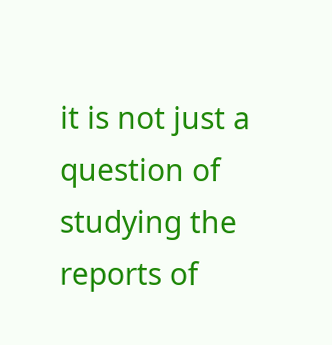it is not just a question of studying the reports of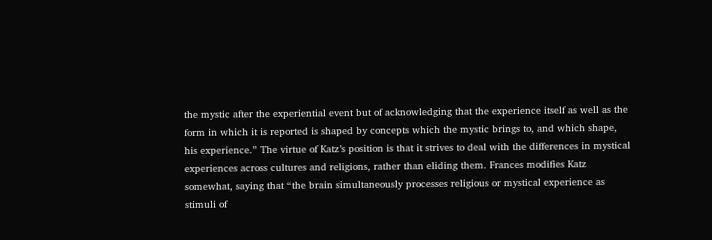the mystic after the experiential event but of acknowledging that the experience itself as well as the form in which it is reported is shaped by concepts which the mystic brings to, and which shape, his experience.” The virtue of Katz’s position is that it strives to deal with the differences in mystical experiences across cultures and religions, rather than eliding them. Frances modifies Katz somewhat, saying that “the brain simultaneously processes religious or mystical experience as stimuli of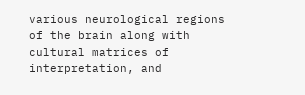various neurological regions of the brain along with cultural matrices of interpretation, and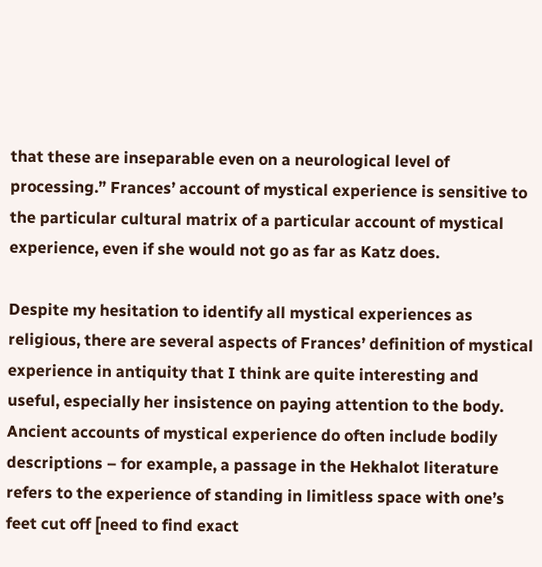that these are inseparable even on a neurological level of processing.” Frances’ account of mystical experience is sensitive to the particular cultural matrix of a particular account of mystical experience, even if she would not go as far as Katz does.

Despite my hesitation to identify all mystical experiences as religious, there are several aspects of Frances’ definition of mystical experience in antiquity that I think are quite interesting and useful, especially her insistence on paying attention to the body. Ancient accounts of mystical experience do often include bodily descriptions – for example, a passage in the Hekhalot literature refers to the experience of standing in limitless space with one’s feet cut off [need to find exact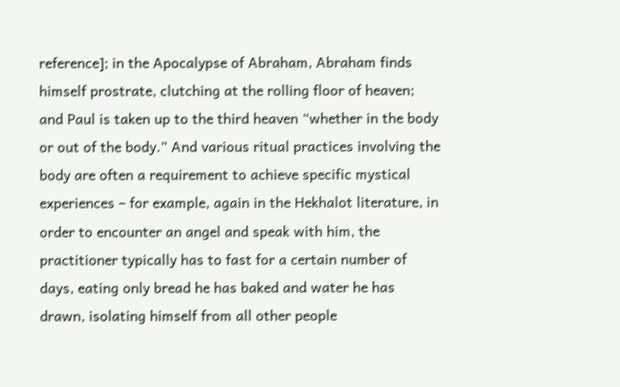reference]; in the Apocalypse of Abraham, Abraham finds himself prostrate, clutching at the rolling floor of heaven; and Paul is taken up to the third heaven “whether in the body or out of the body.” And various ritual practices involving the body are often a requirement to achieve specific mystical experiences – for example, again in the Hekhalot literature, in order to encounter an angel and speak with him, the practitioner typically has to fast for a certain number of days, eating only bread he has baked and water he has drawn, isolating himself from all other people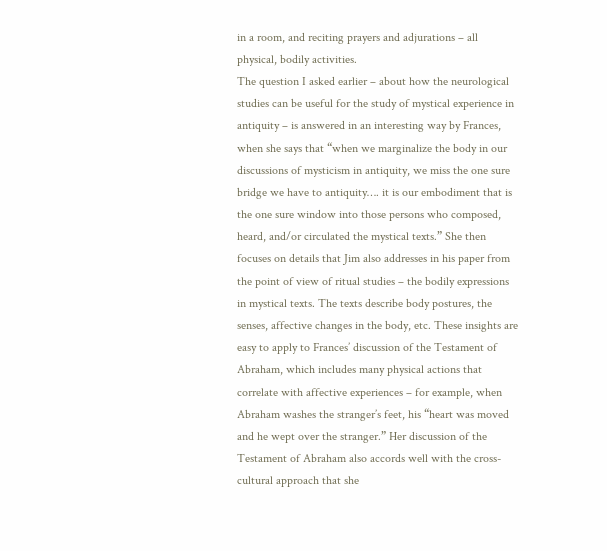in a room, and reciting prayers and adjurations – all physical, bodily activities.
The question I asked earlier – about how the neurological studies can be useful for the study of mystical experience in antiquity – is answered in an interesting way by Frances, when she says that “when we marginalize the body in our discussions of mysticism in antiquity, we miss the one sure bridge we have to antiquity…. it is our embodiment that is the one sure window into those persons who composed, heard, and/or circulated the mystical texts.” She then focuses on details that Jim also addresses in his paper from the point of view of ritual studies – the bodily expressions in mystical texts. The texts describe body postures, the senses, affective changes in the body, etc. These insights are easy to apply to Frances’ discussion of the Testament of Abraham, which includes many physical actions that correlate with affective experiences – for example, when Abraham washes the stranger’s feet, his “heart was moved and he wept over the stranger.” Her discussion of the Testament of Abraham also accords well with the cross-cultural approach that she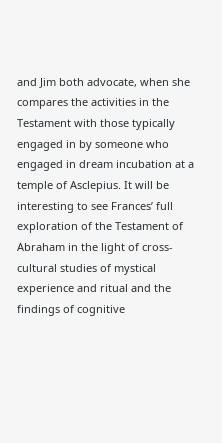and Jim both advocate, when she compares the activities in the Testament with those typically engaged in by someone who engaged in dream incubation at a temple of Asclepius. It will be interesting to see Frances’ full exploration of the Testament of Abraham in the light of cross-cultural studies of mystical experience and ritual and the findings of cognitive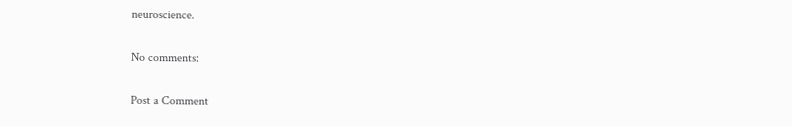neuroscience.

No comments:

Post a Comment